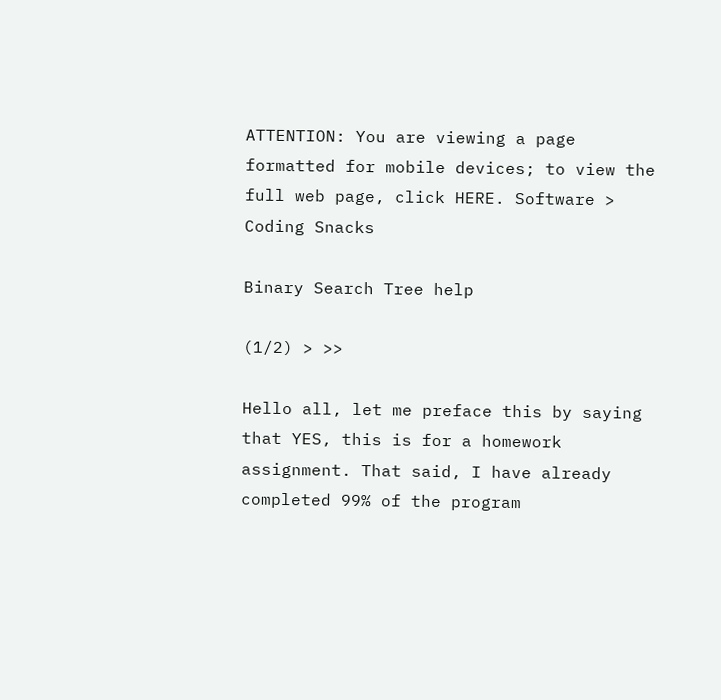ATTENTION: You are viewing a page formatted for mobile devices; to view the full web page, click HERE. Software > Coding Snacks

Binary Search Tree help

(1/2) > >>

Hello all, let me preface this by saying that YES, this is for a homework assignment. That said, I have already completed 99% of the program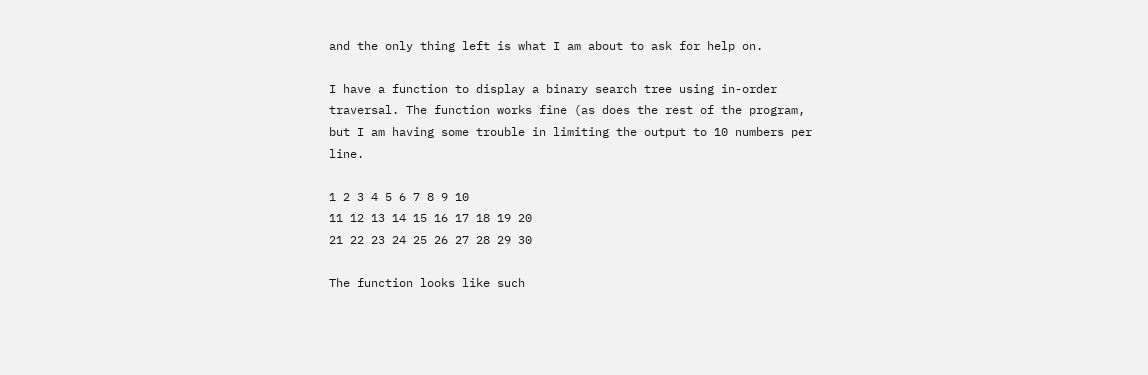and the only thing left is what I am about to ask for help on.

I have a function to display a binary search tree using in-order traversal. The function works fine (as does the rest of the program, but I am having some trouble in limiting the output to 10 numbers per line.

1 2 3 4 5 6 7 8 9 10
11 12 13 14 15 16 17 18 19 20
21 22 23 24 25 26 27 28 29 30

The function looks like such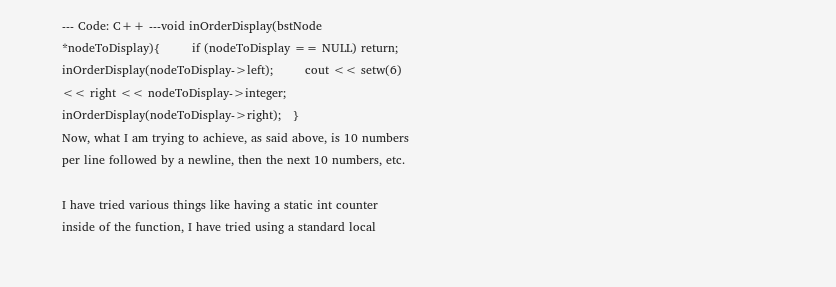--- Code: C++ ---void inOrderDisplay(bstNode *nodeToDisplay){        if (nodeToDisplay == NULL) return;        inOrderDisplay(nodeToDisplay->left);        cout << setw(6) << right << nodeToDisplay->integer;        inOrderDisplay(nodeToDisplay->right);   }
Now, what I am trying to achieve, as said above, is 10 numbers per line followed by a newline, then the next 10 numbers, etc.

I have tried various things like having a static int counter inside of the function, I have tried using a standard local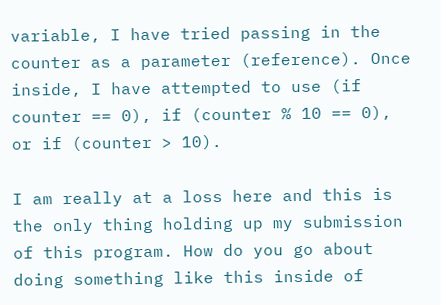variable, I have tried passing in the counter as a parameter (reference). Once inside, I have attempted to use (if counter == 0), if (counter % 10 == 0), or if (counter > 10).

I am really at a loss here and this is the only thing holding up my submission of this program. How do you go about doing something like this inside of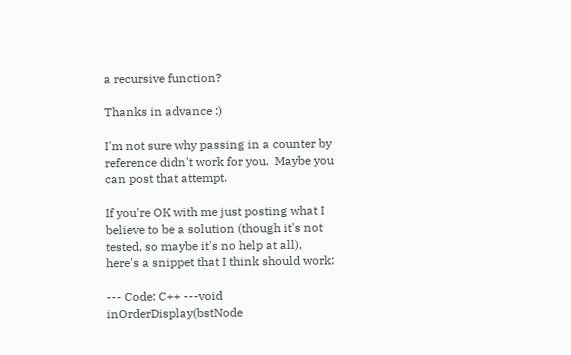a recursive function?

Thanks in advance :)

I'm not sure why passing in a counter by reference didn't work for you.  Maybe you can post that attempt.

If you're OK with me just posting what I believe to be a solution (though it's not tested, so maybe it's no help at all), here's a snippet that I think should work:

--- Code: C++ ---void inOrderDisplay(bstNode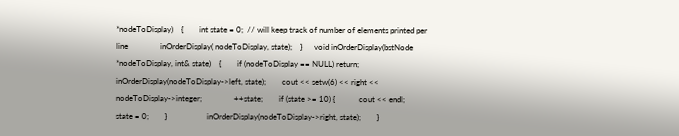*nodeToDisplay)    {        int state = 0;  // will keep track of number of elements printed per line                inOrderDisplay( nodeToDisplay, state);    }      void inOrderDisplay(bstNode *nodeToDisplay, int& state)    {        if (nodeToDisplay == NULL) return;        inOrderDisplay(nodeToDisplay->left, state);        cout << setw(6) << right << nodeToDisplay->integer;                ++state;        if (state >= 10) {            cout << endl;            state = 0;        }                    inOrderDisplay(nodeToDisplay->right, state);        }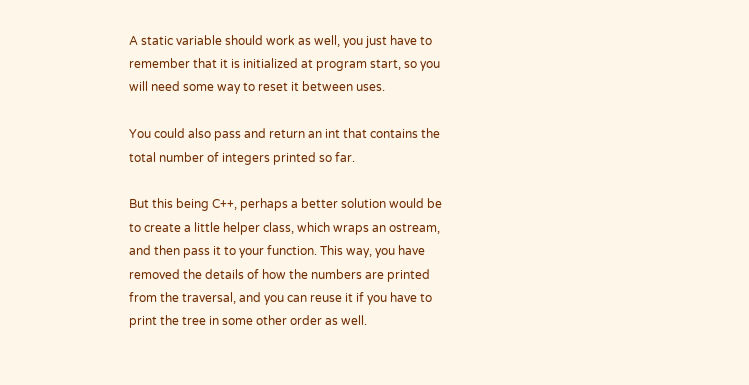A static variable should work as well, you just have to remember that it is initialized at program start, so you will need some way to reset it between uses.

You could also pass and return an int that contains the total number of integers printed so far.

But this being C++, perhaps a better solution would be to create a little helper class, which wraps an ostream, and then pass it to your function. This way, you have removed the details of how the numbers are printed from the traversal, and you can reuse it if you have to print the tree in some other order as well.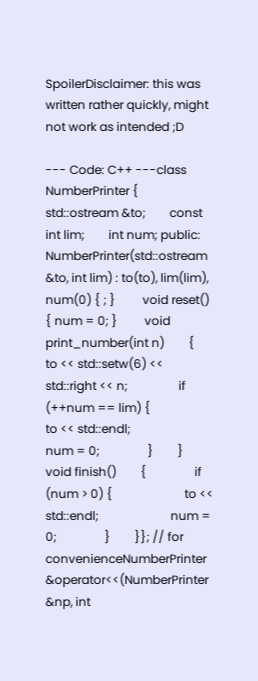SpoilerDisclaimer: this was written rather quickly, might not work as intended ;D

--- Code: C++ ---class NumberPrinter {        std::ostream &to;        const int lim;        int num; public:        NumberPrinter(std::ostream &to, int lim) : to(to), lim(lim), num(0) { ; }         void reset() { num = 0; }         void print_number(int n)        {                to << std::setw(6) << std::right << n;                 if (++num == lim) {                        to << std::endl;                        num = 0;                }        }         void finish()        {                if (num > 0) {                        to << std::endl;                        num = 0;                }        }}; // for convenienceNumberPrinter &operator<<(NumberPrinter &np, int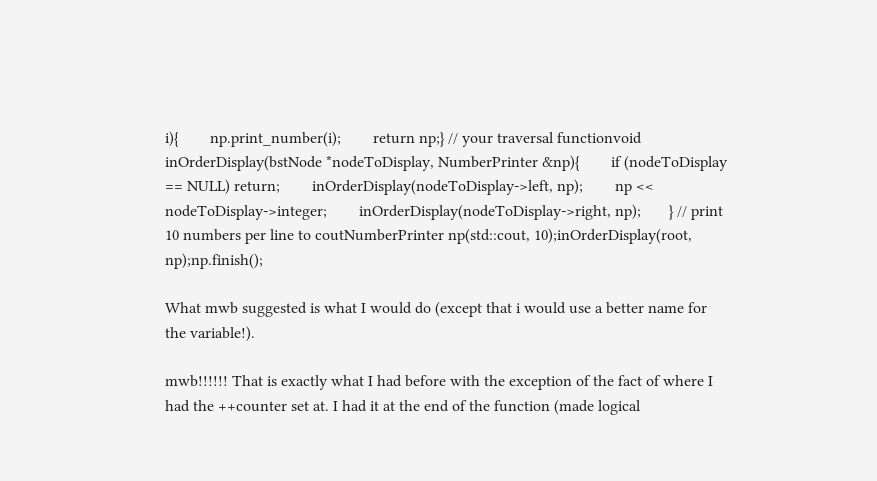i){        np.print_number(i);        return np;} // your traversal functionvoid inOrderDisplay(bstNode *nodeToDisplay, NumberPrinter &np){        if (nodeToDisplay == NULL) return;        inOrderDisplay(nodeToDisplay->left, np);        np << nodeToDisplay->integer;        inOrderDisplay(nodeToDisplay->right, np);       } // print 10 numbers per line to coutNumberPrinter np(std::cout, 10);inOrderDisplay(root, np);np.finish();

What mwb suggested is what I would do (except that i would use a better name for the variable!).

mwb!!!!!! That is exactly what I had before with the exception of the fact of where I had the ++counter set at. I had it at the end of the function (made logical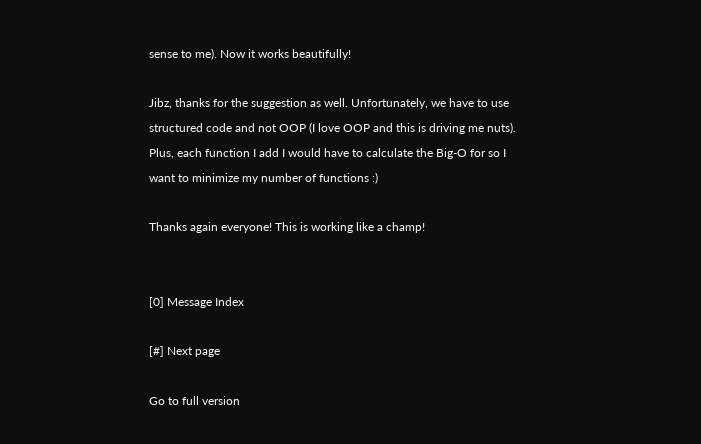sense to me). Now it works beautifully!

Jibz, thanks for the suggestion as well. Unfortunately, we have to use structured code and not OOP (I love OOP and this is driving me nuts). Plus, each function I add I would have to calculate the Big-O for so I want to minimize my number of functions :)

Thanks again everyone! This is working like a champ!


[0] Message Index

[#] Next page

Go to full version